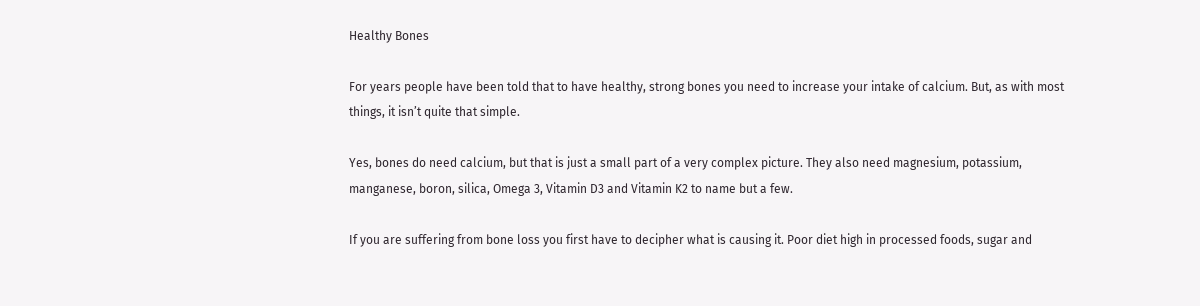Healthy Bones

For years people have been told that to have healthy, strong bones you need to increase your intake of calcium. But, as with most things, it isn’t quite that simple.

Yes, bones do need calcium, but that is just a small part of a very complex picture. They also need magnesium, potassium, manganese, boron, silica, Omega 3, Vitamin D3 and Vitamin K2 to name but a few.

If you are suffering from bone loss you first have to decipher what is causing it. Poor diet high in processed foods, sugar and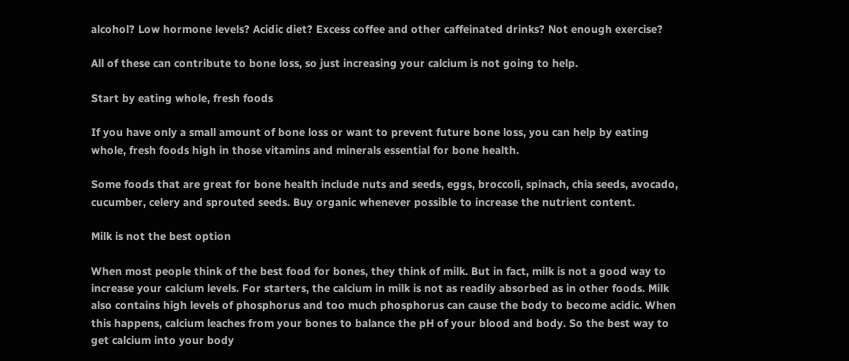alcohol? Low hormone levels? Acidic diet? Excess coffee and other caffeinated drinks? Not enough exercise?

All of these can contribute to bone loss, so just increasing your calcium is not going to help.

Start by eating whole, fresh foods

If you have only a small amount of bone loss or want to prevent future bone loss, you can help by eating whole, fresh foods high in those vitamins and minerals essential for bone health.

Some foods that are great for bone health include nuts and seeds, eggs, broccoli, spinach, chia seeds, avocado, cucumber, celery and sprouted seeds. Buy organic whenever possible to increase the nutrient content.

Milk is not the best option

When most people think of the best food for bones, they think of milk. But in fact, milk is not a good way to increase your calcium levels. For starters, the calcium in milk is not as readily absorbed as in other foods. Milk also contains high levels of phosphorus and too much phosphorus can cause the body to become acidic. When this happens, calcium leaches from your bones to balance the pH of your blood and body. So the best way to get calcium into your body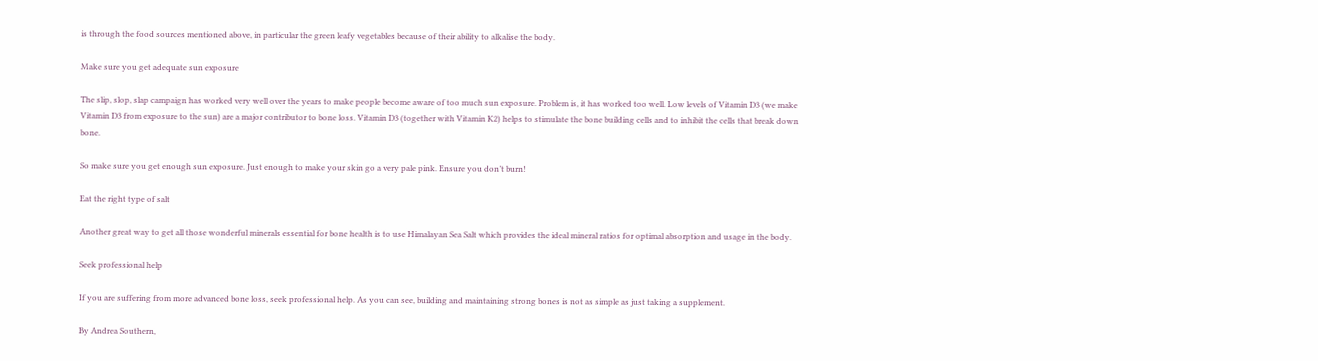is through the food sources mentioned above, in particular the green leafy vegetables because of their ability to alkalise the body.

Make sure you get adequate sun exposure

The slip, slop, slap campaign has worked very well over the years to make people become aware of too much sun exposure. Problem is, it has worked too well. Low levels of Vitamin D3 (we make Vitamin D3 from exposure to the sun) are a major contributor to bone loss. Vitamin D3 (together with Vitamin K2) helps to stimulate the bone building cells and to inhibit the cells that break down bone.

So make sure you get enough sun exposure. Just enough to make your skin go a very pale pink. Ensure you don’t burn!

Eat the right type of salt

Another great way to get all those wonderful minerals essential for bone health is to use Himalayan Sea Salt which provides the ideal mineral ratios for optimal absorption and usage in the body.

Seek professional help

If you are suffering from more advanced bone loss, seek professional help. As you can see, building and maintaining strong bones is not as simple as just taking a supplement.

By Andrea Southern,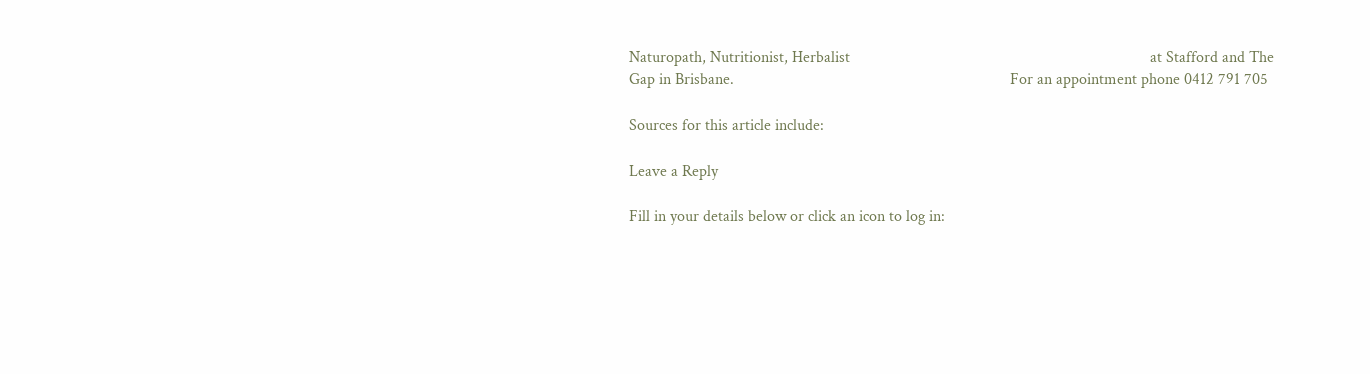Naturopath, Nutritionist, Herbalist                                                                           at Stafford and The Gap in Brisbane.                                                                     For an appointment phone 0412 791 705

Sources for this article include:

Leave a Reply

Fill in your details below or click an icon to log in: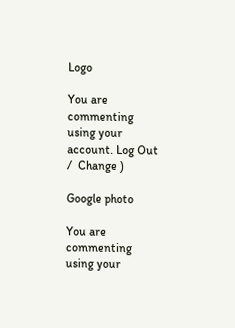Logo

You are commenting using your account. Log Out /  Change )

Google photo

You are commenting using your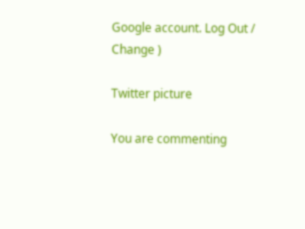Google account. Log Out /  Change )

Twitter picture

You are commenting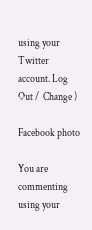using your Twitter account. Log Out /  Change )

Facebook photo

You are commenting using your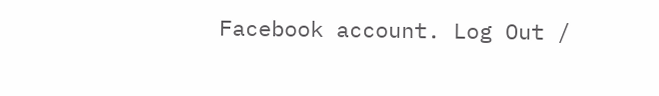Facebook account. Log Out /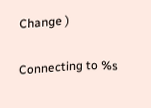Change )

Connecting to %s